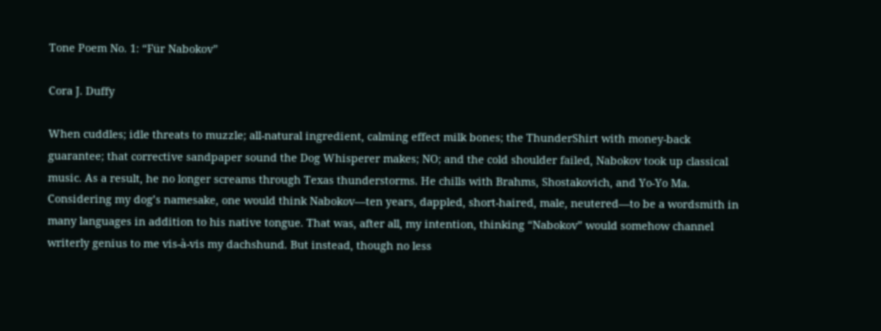Tone Poem No. 1: “Für Nabokov”

Cora J. Duffy

When cuddles; idle threats to muzzle; all-natural ingredient, calming effect milk bones; the ThunderShirt with money-back guarantee; that corrective sandpaper sound the Dog Whisperer makes; NO; and the cold shoulder failed, Nabokov took up classical music. As a result, he no longer screams through Texas thunderstorms. He chills with Brahms, Shostakovich, and Yo-Yo Ma. Considering my dog’s namesake, one would think Nabokov—ten years, dappled, short-haired, male, neutered—to be a wordsmith in many languages in addition to his native tongue. That was, after all, my intention, thinking “Nabokov” would somehow channel writerly genius to me vis-à-vis my dachshund. But instead, though no less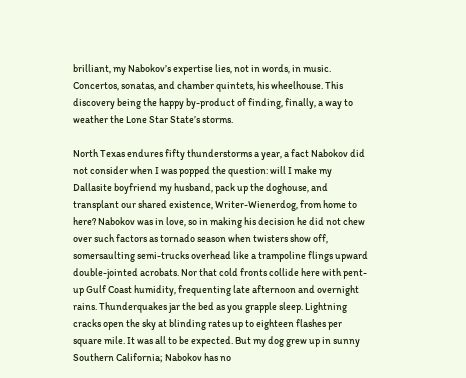brilliant, my Nabokov’s expertise lies, not in words, in music. Concertos, sonatas, and chamber quintets, his wheelhouse. This discovery being the happy by-product of finding, finally, a way to weather the Lone Star State’s storms.

North Texas endures fifty thunderstorms a year, a fact Nabokov did not consider when I was popped the question: will I make my Dallasite boyfriend my husband, pack up the doghouse, and transplant our shared existence, Writer-Wienerdog, from home to here? Nabokov was in love, so in making his decision he did not chew over such factors as tornado season when twisters show off, somersaulting semi-trucks overhead like a trampoline flings upward double-jointed acrobats. Nor that cold fronts collide here with pent-up Gulf Coast humidity, frequenting late afternoon and overnight rains. Thunderquakes jar the bed as you grapple sleep. Lightning cracks open the sky at blinding rates up to eighteen flashes per square mile. It was all to be expected. But my dog grew up in sunny Southern California; Nabokov has no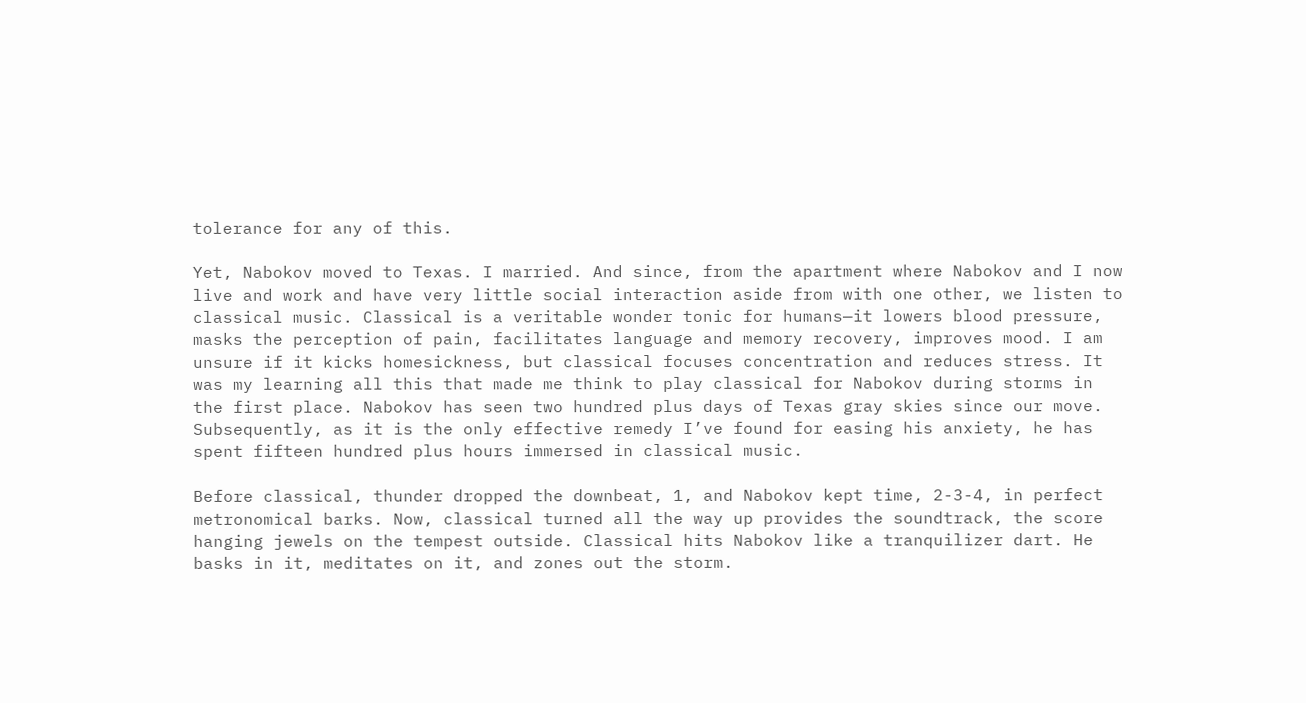tolerance for any of this.

Yet, Nabokov moved to Texas. I married. And since, from the apartment where Nabokov and I now live and work and have very little social interaction aside from with one other, we listen to classical music. Classical is a veritable wonder tonic for humans—it lowers blood pressure, masks the perception of pain, facilitates language and memory recovery, improves mood. I am unsure if it kicks homesickness, but classical focuses concentration and reduces stress. It was my learning all this that made me think to play classical for Nabokov during storms in the first place. Nabokov has seen two hundred plus days of Texas gray skies since our move. Subsequently, as it is the only effective remedy I’ve found for easing his anxiety, he has spent fifteen hundred plus hours immersed in classical music.

Before classical, thunder dropped the downbeat, 1, and Nabokov kept time, 2-3-4, in perfect metronomical barks. Now, classical turned all the way up provides the soundtrack, the score hanging jewels on the tempest outside. Classical hits Nabokov like a tranquilizer dart. He basks in it, meditates on it, and zones out the storm.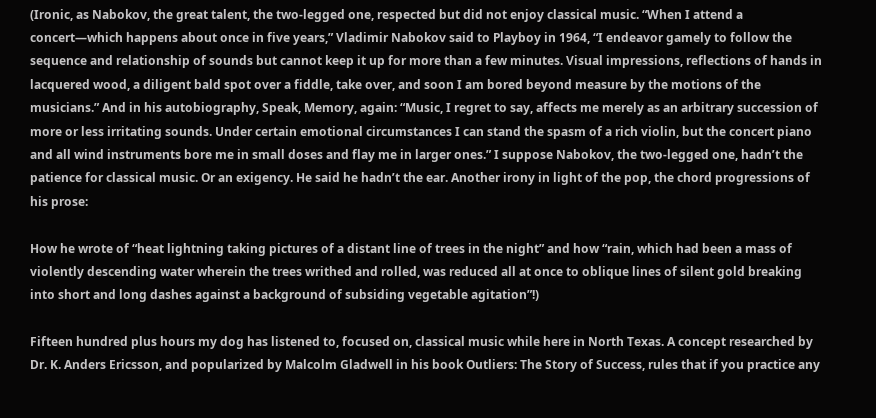(Ironic, as Nabokov, the great talent, the two-legged one, respected but did not enjoy classical music. “When I attend a concert—which happens about once in five years,” Vladimir Nabokov said to Playboy in 1964, “I endeavor gamely to follow the sequence and relationship of sounds but cannot keep it up for more than a few minutes. Visual impressions, reflections of hands in lacquered wood, a diligent bald spot over a fiddle, take over, and soon I am bored beyond measure by the motions of the musicians.” And in his autobiography, Speak, Memory, again: “Music, I regret to say, affects me merely as an arbitrary succession of more or less irritating sounds. Under certain emotional circumstances I can stand the spasm of a rich violin, but the concert piano and all wind instruments bore me in small doses and flay me in larger ones.” I suppose Nabokov, the two-legged one, hadn’t the patience for classical music. Or an exigency. He said he hadn’t the ear. Another irony in light of the pop, the chord progressions of his prose:

How he wrote of “heat lightning taking pictures of a distant line of trees in the night” and how “rain, which had been a mass of violently descending water wherein the trees writhed and rolled, was reduced all at once to oblique lines of silent gold breaking into short and long dashes against a background of subsiding vegetable agitation”!)

Fifteen hundred plus hours my dog has listened to, focused on, classical music while here in North Texas. A concept researched by Dr. K. Anders Ericsson, and popularized by Malcolm Gladwell in his book Outliers: The Story of Success, rules that if you practice any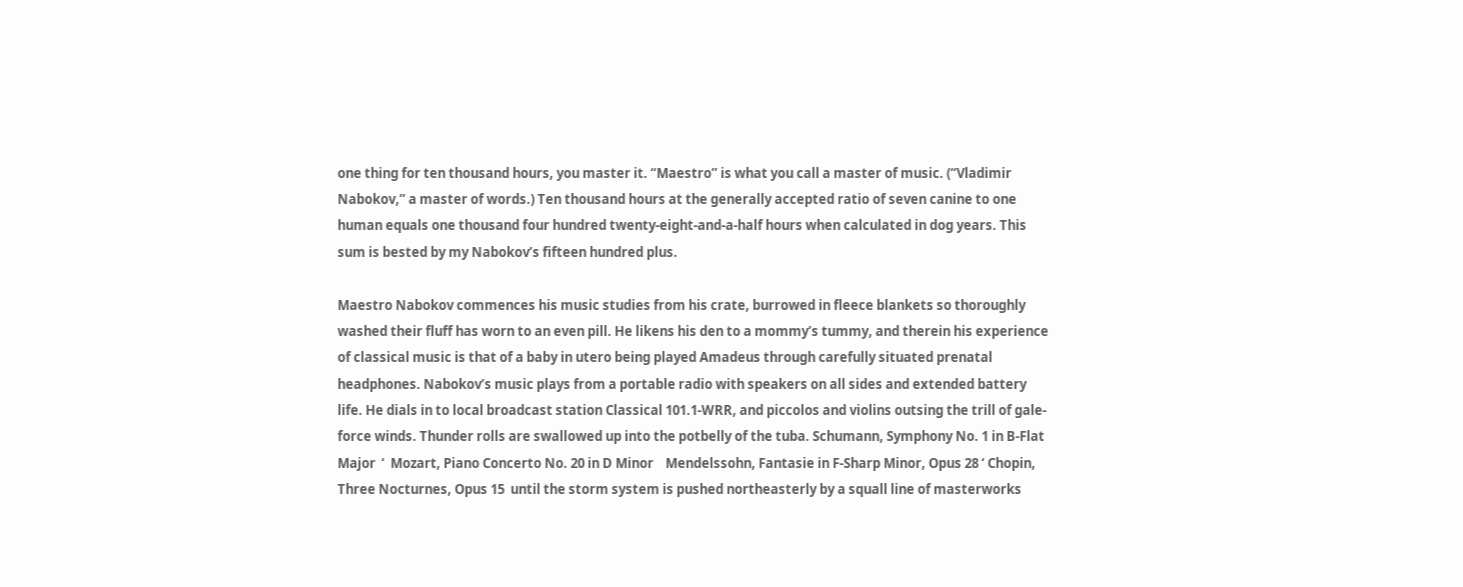one thing for ten thousand hours, you master it. “Maestro” is what you call a master of music. (“Vladimir Nabokov,” a master of words.) Ten thousand hours at the generally accepted ratio of seven canine to one human equals one thousand four hundred twenty-eight-and-a-half hours when calculated in dog years. This sum is bested by my Nabokov’s fifteen hundred plus.

Maestro Nabokov commences his music studies from his crate, burrowed in fleece blankets so thoroughly washed their fluff has worn to an even pill. He likens his den to a mommy’s tummy, and therein his experience of classical music is that of a baby in utero being played Amadeus through carefully situated prenatal headphones. Nabokov’s music plays from a portable radio with speakers on all sides and extended battery life. He dials in to local broadcast station Classical 101.1-WRR, and piccolos and violins outsing the trill of gale-force winds. Thunder rolls are swallowed up into the potbelly of the tuba. Schumann, Symphony No. 1 in B-Flat Major  ‘  Mozart, Piano Concerto No. 20 in D Minor    Mendelssohn, Fantasie in F-Sharp Minor, Opus 28 ‘ Chopin, Three Nocturnes, Opus 15  until the storm system is pushed northeasterly by a squall line of masterworks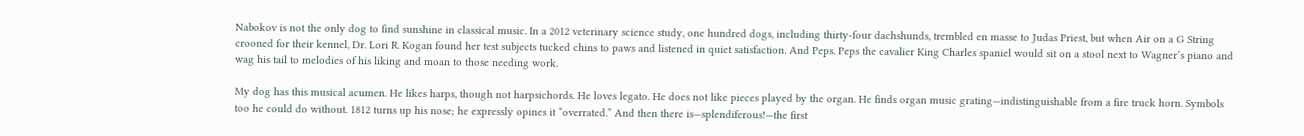Nabokov is not the only dog to find sunshine in classical music. In a 2012 veterinary science study, one hundred dogs, including thirty-four dachshunds, trembled en masse to Judas Priest, but when Air on a G String crooned for their kennel, Dr. Lori R. Kogan found her test subjects tucked chins to paws and listened in quiet satisfaction. And Peps. Peps the cavalier King Charles spaniel would sit on a stool next to Wagner’s piano and wag his tail to melodies of his liking and moan to those needing work.

My dog has this musical acumen. He likes harps, though not harpsichords. He loves legato. He does not like pieces played by the organ. He finds organ music grating—indistinguishable from a fire truck horn. Symbols too he could do without. 1812 turns up his nose; he expressly opines it “overrated.” And then there is—splendiferous!—the first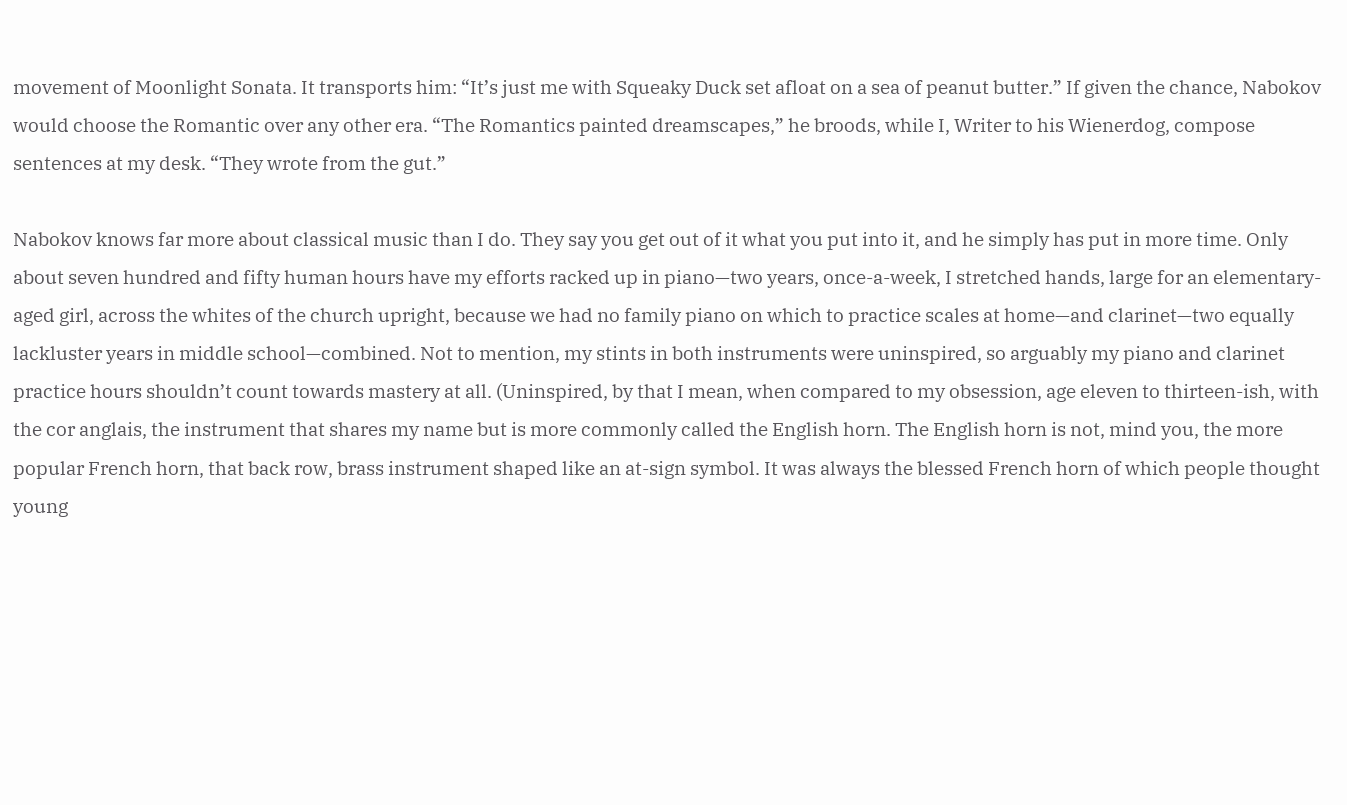movement of Moonlight Sonata. It transports him: “It’s just me with Squeaky Duck set afloat on a sea of peanut butter.” If given the chance, Nabokov would choose the Romantic over any other era. “The Romantics painted dreamscapes,” he broods, while I, Writer to his Wienerdog, compose sentences at my desk. “They wrote from the gut.”

Nabokov knows far more about classical music than I do. They say you get out of it what you put into it, and he simply has put in more time. Only about seven hundred and fifty human hours have my efforts racked up in piano—two years, once-a-week, I stretched hands, large for an elementary-aged girl, across the whites of the church upright, because we had no family piano on which to practice scales at home—and clarinet—two equally lackluster years in middle school—combined. Not to mention, my stints in both instruments were uninspired, so arguably my piano and clarinet practice hours shouldn’t count towards mastery at all. (Uninspired, by that I mean, when compared to my obsession, age eleven to thirteen-ish, with the cor anglais, the instrument that shares my name but is more commonly called the English horn. The English horn is not, mind you, the more popular French horn, that back row, brass instrument shaped like an at-sign symbol. It was always the blessed French horn of which people thought young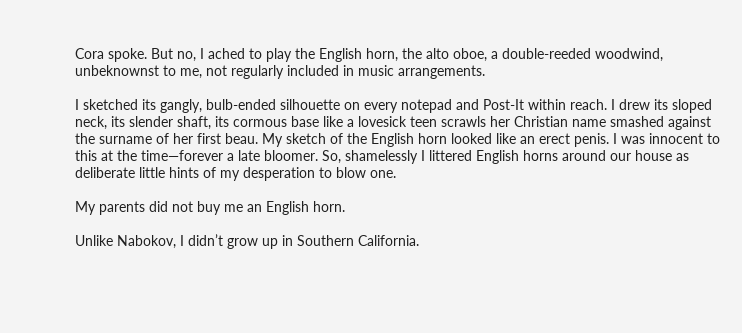Cora spoke. But no, I ached to play the English horn, the alto oboe, a double-reeded woodwind, unbeknownst to me, not regularly included in music arrangements.

I sketched its gangly, bulb-ended silhouette on every notepad and Post-It within reach. I drew its sloped neck, its slender shaft, its cormous base like a lovesick teen scrawls her Christian name smashed against the surname of her first beau. My sketch of the English horn looked like an erect penis. I was innocent to this at the time—forever a late bloomer. So, shamelessly I littered English horns around our house as deliberate little hints of my desperation to blow one.

My parents did not buy me an English horn.

Unlike Nabokov, I didn’t grow up in Southern California.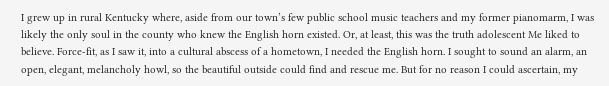I grew up in rural Kentucky where, aside from our town’s few public school music teachers and my former pianomarm, I was likely the only soul in the county who knew the English horn existed. Or, at least, this was the truth adolescent Me liked to believe. Force-fit, as I saw it, into a cultural abscess of a hometown, I needed the English horn. I sought to sound an alarm, an open, elegant, melancholy howl, so the beautiful outside could find and rescue me. But for no reason I could ascertain, my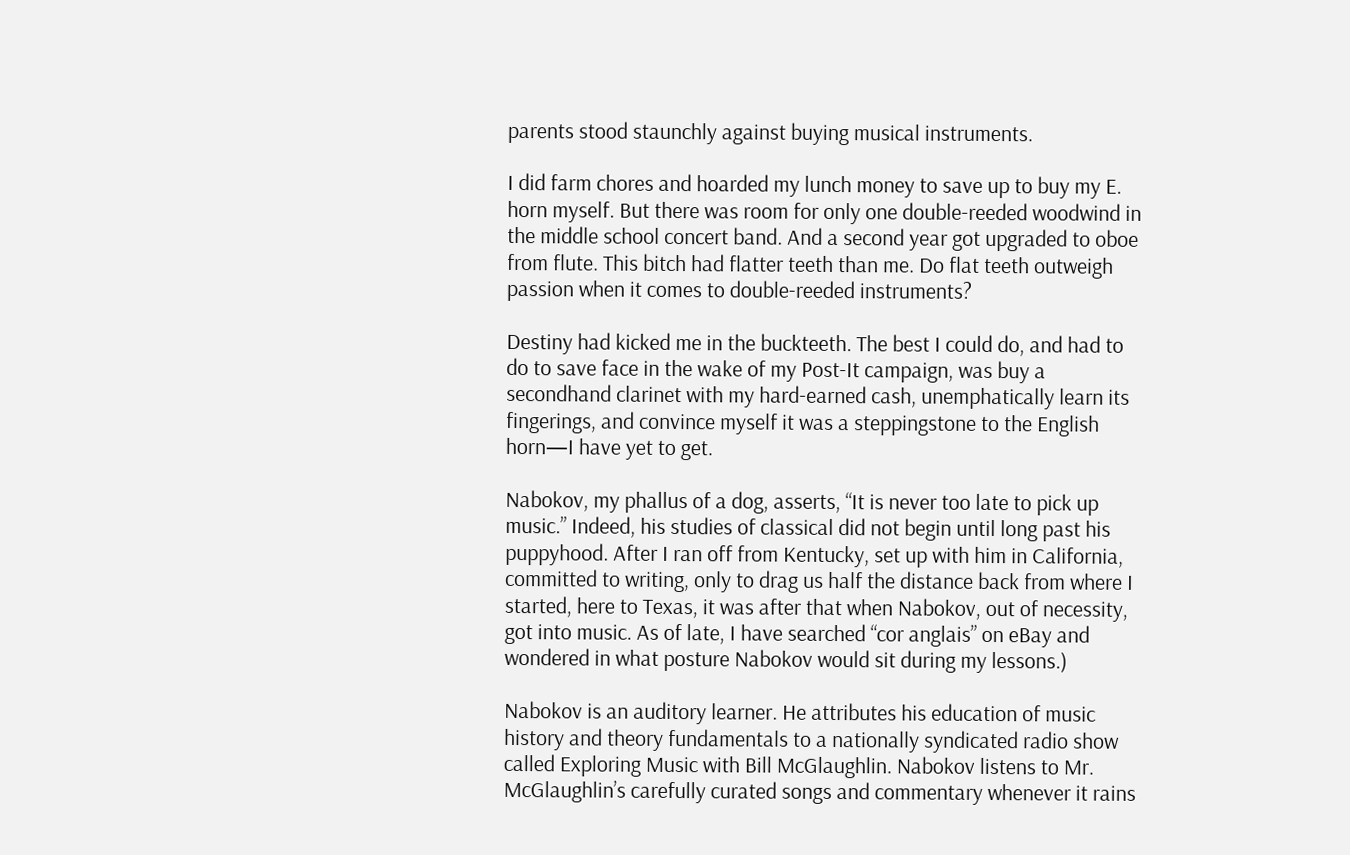parents stood staunchly against buying musical instruments.

I did farm chores and hoarded my lunch money to save up to buy my E. horn myself. But there was room for only one double-reeded woodwind in the middle school concert band. And a second year got upgraded to oboe from flute. This bitch had flatter teeth than me. Do flat teeth outweigh passion when it comes to double-reeded instruments?

Destiny had kicked me in the buckteeth. The best I could do, and had to do to save face in the wake of my Post-It campaign, was buy a secondhand clarinet with my hard-earned cash, unemphatically learn its fingerings, and convince myself it was a steppingstone to the English horn—I have yet to get.

Nabokov, my phallus of a dog, asserts, “It is never too late to pick up music.” Indeed, his studies of classical did not begin until long past his puppyhood. After I ran off from Kentucky, set up with him in California, committed to writing, only to drag us half the distance back from where I started, here to Texas, it was after that when Nabokov, out of necessity, got into music. As of late, I have searched “cor anglais” on eBay and wondered in what posture Nabokov would sit during my lessons.)

Nabokov is an auditory learner. He attributes his education of music history and theory fundamentals to a nationally syndicated radio show called Exploring Music with Bill McGlaughlin. Nabokov listens to Mr. McGlaughlin’s carefully curated songs and commentary whenever it rains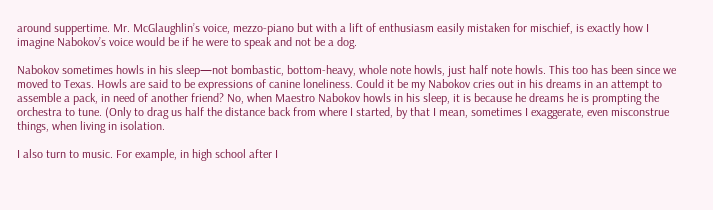around suppertime. Mr. McGlaughlin’s voice, mezzo-piano but with a lift of enthusiasm easily mistaken for mischief, is exactly how I imagine Nabokov’s voice would be if he were to speak and not be a dog.

Nabokov sometimes howls in his sleep—not bombastic, bottom-heavy, whole note howls, just half note howls. This too has been since we moved to Texas. Howls are said to be expressions of canine loneliness. Could it be my Nabokov cries out in his dreams in an attempt to assemble a pack, in need of another friend? No, when Maestro Nabokov howls in his sleep, it is because he dreams he is prompting the orchestra to tune. (Only to drag us half the distance back from where I started, by that I mean, sometimes I exaggerate, even misconstrue things, when living in isolation.

I also turn to music. For example, in high school after I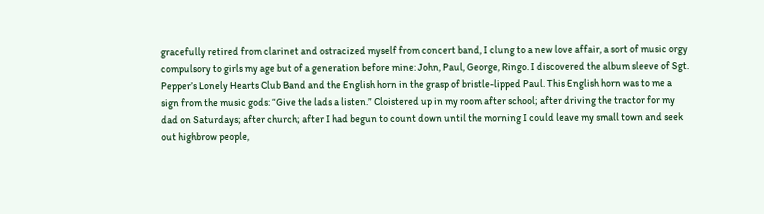gracefully retired from clarinet and ostracized myself from concert band, I clung to a new love affair, a sort of music orgy compulsory to girls my age but of a generation before mine: John, Paul, George, Ringo. I discovered the album sleeve of Sgt. Pepper’s Lonely Hearts Club Band and the English horn in the grasp of bristle-lipped Paul. This English horn was to me a sign from the music gods: “Give the lads a listen.” Cloistered up in my room after school; after driving the tractor for my dad on Saturdays; after church; after I had begun to count down until the morning I could leave my small town and seek out highbrow people,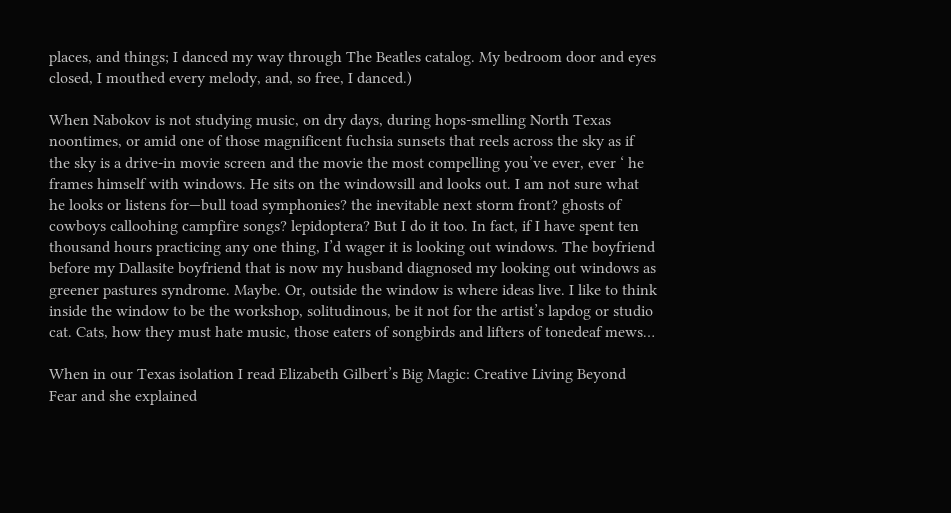places, and things; I danced my way through The Beatles catalog. My bedroom door and eyes closed, I mouthed every melody, and, so free, I danced.)

When Nabokov is not studying music, on dry days, during hops-smelling North Texas noontimes, or amid one of those magnificent fuchsia sunsets that reels across the sky as if the sky is a drive-in movie screen and the movie the most compelling you’ve ever, ever ‘ he frames himself with windows. He sits on the windowsill and looks out. I am not sure what he looks or listens for—bull toad symphonies? the inevitable next storm front? ghosts of cowboys calloohing campfire songs? lepidoptera? But I do it too. In fact, if I have spent ten thousand hours practicing any one thing, I’d wager it is looking out windows. The boyfriend before my Dallasite boyfriend that is now my husband diagnosed my looking out windows as greener pastures syndrome. Maybe. Or, outside the window is where ideas live. I like to think inside the window to be the workshop, solitudinous, be it not for the artist’s lapdog or studio cat. Cats, how they must hate music, those eaters of songbirds and lifters of tonedeaf mews…

When in our Texas isolation I read Elizabeth Gilbert’s Big Magic: Creative Living Beyond Fear and she explained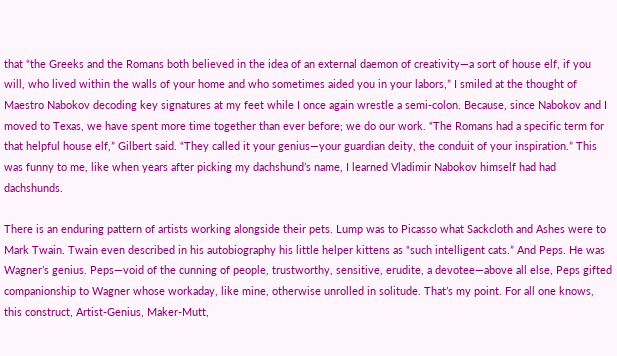that “the Greeks and the Romans both believed in the idea of an external daemon of creativity—a sort of house elf, if you will, who lived within the walls of your home and who sometimes aided you in your labors,” I smiled at the thought of Maestro Nabokov decoding key signatures at my feet while I once again wrestle a semi-colon. Because, since Nabokov and I moved to Texas, we have spent more time together than ever before; we do our work. “The Romans had a specific term for that helpful house elf,” Gilbert said. “They called it your genius—your guardian deity, the conduit of your inspiration.” This was funny to me, like when years after picking my dachshund’s name, I learned Vladimir Nabokov himself had had dachshunds.

There is an enduring pattern of artists working alongside their pets. Lump was to Picasso what Sackcloth and Ashes were to Mark Twain. Twain even described in his autobiography his little helper kittens as “such intelligent cats.” And Peps. He was Wagner’s genius. Peps—void of the cunning of people, trustworthy, sensitive, erudite, a devotee—above all else, Peps gifted companionship to Wagner whose workaday, like mine, otherwise unrolled in solitude. That’s my point. For all one knows, this construct, Artist-Genius, Maker-Mutt,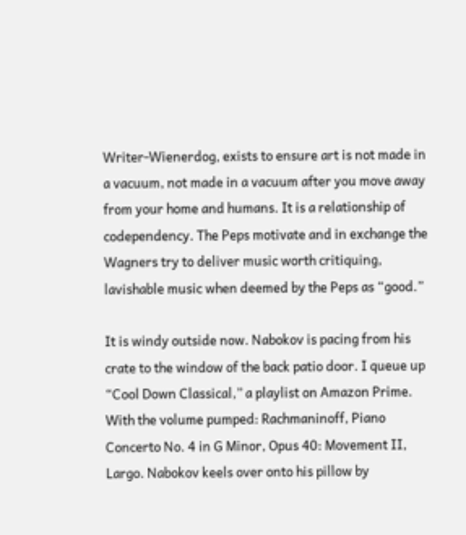Writer-Wienerdog, exists to ensure art is not made in a vacuum, not made in a vacuum after you move away from your home and humans. It is a relationship of codependency. The Peps motivate and in exchange the Wagners try to deliver music worth critiquing, lavishable music when deemed by the Peps as “good.”

It is windy outside now. Nabokov is pacing from his crate to the window of the back patio door. I queue up “Cool Down Classical,” a playlist on Amazon Prime. With the volume pumped: Rachmaninoff, Piano Concerto No. 4 in G Minor, Opus 40: Movement II, Largo. Nabokov keels over onto his pillow by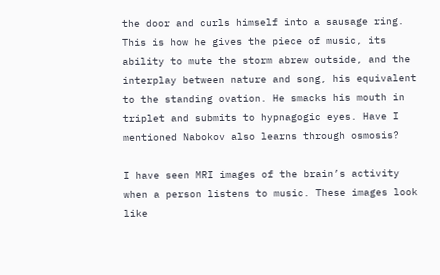the door and curls himself into a sausage ring. This is how he gives the piece of music, its ability to mute the storm abrew outside, and the interplay between nature and song, his equivalent to the standing ovation. He smacks his mouth in triplet and submits to hypnagogic eyes. Have I mentioned Nabokov also learns through osmosis?

I have seen MRI images of the brain’s activity when a person listens to music. These images look like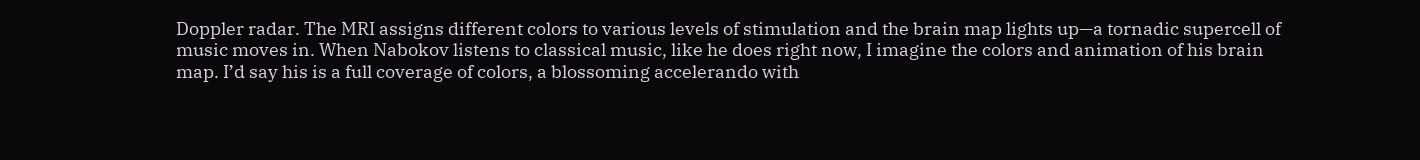Doppler radar. The MRI assigns different colors to various levels of stimulation and the brain map lights up—a tornadic supercell of music moves in. When Nabokov listens to classical music, like he does right now, I imagine the colors and animation of his brain map. I’d say his is a full coverage of colors, a blossoming accelerando with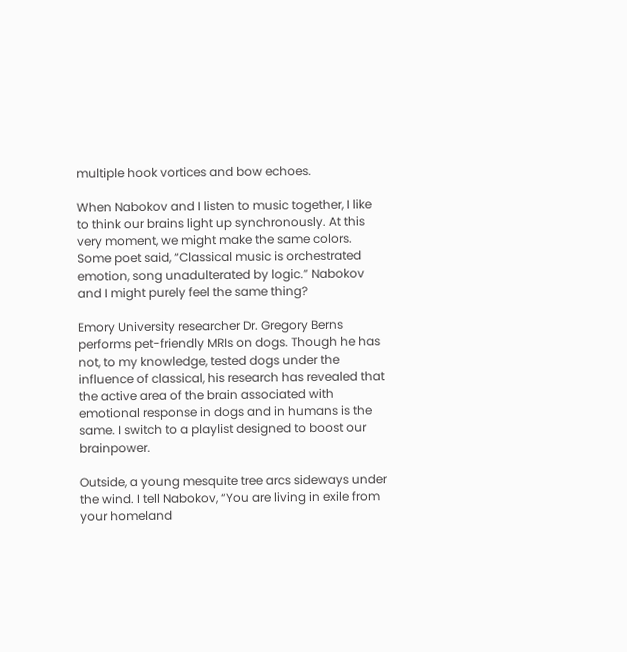multiple hook vortices and bow echoes.

When Nabokov and I listen to music together, I like to think our brains light up synchronously. At this very moment, we might make the same colors. Some poet said, “Classical music is orchestrated emotion, song unadulterated by logic.” Nabokov and I might purely feel the same thing?

Emory University researcher Dr. Gregory Berns performs pet-friendly MRIs on dogs. Though he has not, to my knowledge, tested dogs under the influence of classical, his research has revealed that the active area of the brain associated with emotional response in dogs and in humans is the same. I switch to a playlist designed to boost our brainpower.

Outside, a young mesquite tree arcs sideways under the wind. I tell Nabokov, “You are living in exile from your homeland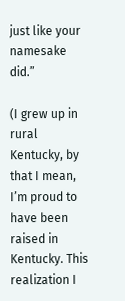just like your namesake did.”

(I grew up in rural Kentucky, by that I mean, I’m proud to have been raised in Kentucky. This realization I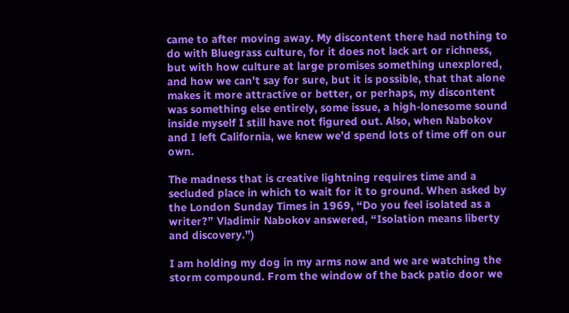came to after moving away. My discontent there had nothing to do with Bluegrass culture, for it does not lack art or richness, but with how culture at large promises something unexplored, and how we can’t say for sure, but it is possible, that that alone makes it more attractive or better, or perhaps, my discontent was something else entirely, some issue, a high-lonesome sound inside myself I still have not figured out. Also, when Nabokov and I left California, we knew we’d spend lots of time off on our own.

The madness that is creative lightning requires time and a secluded place in which to wait for it to ground. When asked by the London Sunday Times in 1969, “Do you feel isolated as a writer?” Vladimir Nabokov answered, “Isolation means liberty and discovery.”)

I am holding my dog in my arms now and we are watching the storm compound. From the window of the back patio door we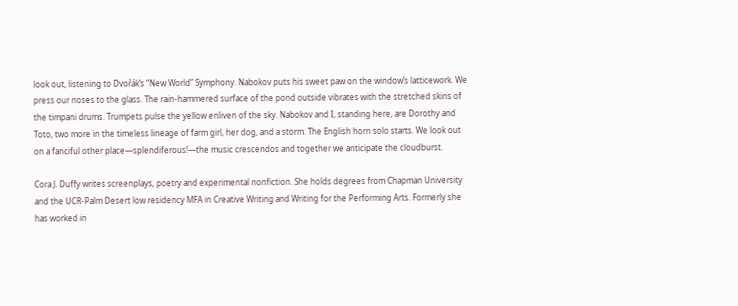look out, listening to Dvořák’s “New World” Symphony. Nabokov puts his sweet paw on the window’s latticework. We press our noses to the glass. The rain-hammered surface of the pond outside vibrates with the stretched skins of the timpani drums. Trumpets pulse the yellow enliven of the sky. Nabokov and I, standing here, are Dorothy and Toto, two more in the timeless lineage of farm girl, her dog, and a storm. The English horn solo starts. We look out on a fanciful other place—splendiferous!—the music crescendos and together we anticipate the cloudburst.

Cora J. Duffy writes screenplays, poetry and experimental nonfiction. She holds degrees from Chapman University and the UCR-Palm Desert low residency MFA in Creative Writing and Writing for the Performing Arts. Formerly she has worked in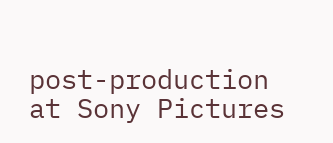post-production at Sony Pictures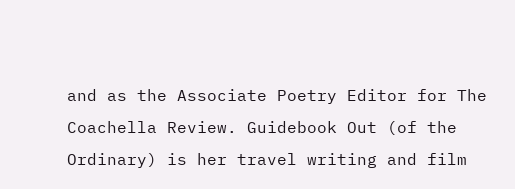and as the Associate Poetry Editor for The Coachella Review. Guidebook Out (of the Ordinary) is her travel writing and film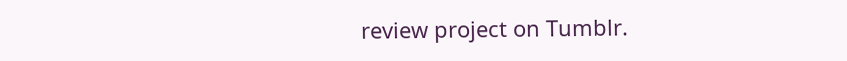review project on Tumblr.